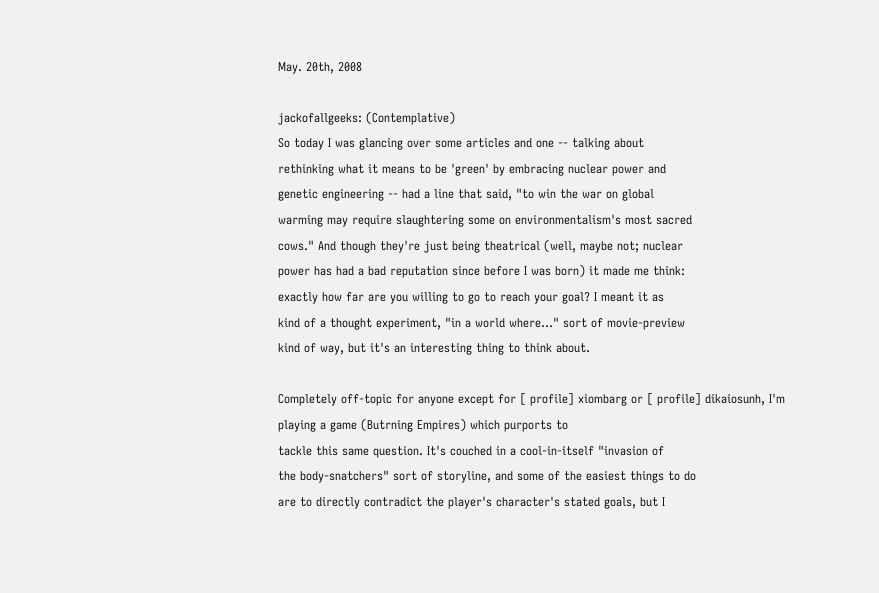May. 20th, 2008

jackofallgeeks: (Contemplative)
So today I was glancing over some articles and one -- talking about
rethinking what it means to be 'green' by embracing nuclear power and
genetic engineering -- had a line that said, "to win the war on global
warming may require slaughtering some on environmentalism's most sacred
cows." And though they're just being theatrical (well, maybe not; nuclear
power has had a bad reputation since before I was born) it made me think:
exactly how far are you willing to go to reach your goal? I meant it as
kind of a thought experiment, "in a world where..." sort of movie-preview
kind of way, but it's an interesting thing to think about.

Completely off-topic for anyone except for [ profile] xiombarg or [ profile] dikaiosunh, I'm playing a game (Butrning Empires) which purports to
tackle this same question. It's couched in a cool-in-itself "invasion of
the body-snatchers" sort of storyline, and some of the easiest things to do
are to directly contradict the player's character's stated goals, but I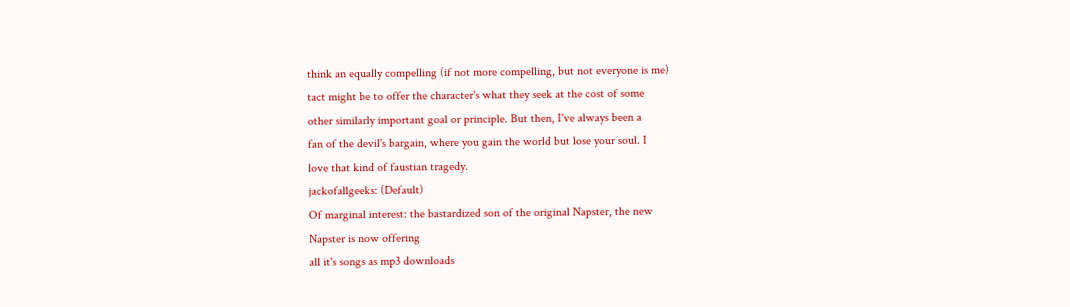think an equally compelling (if not more compelling, but not everyone is me)
tact might be to offer the character's what they seek at the cost of some
other similarly important goal or principle. But then, I've always been a
fan of the devil's bargain, where you gain the world but lose your soul. I
love that kind of faustian tragedy.
jackofallgeeks: (Default)
Of marginal interest: the bastardized son of the original Napster, the new
Napster is now offering
all it's songs as mp3 downloads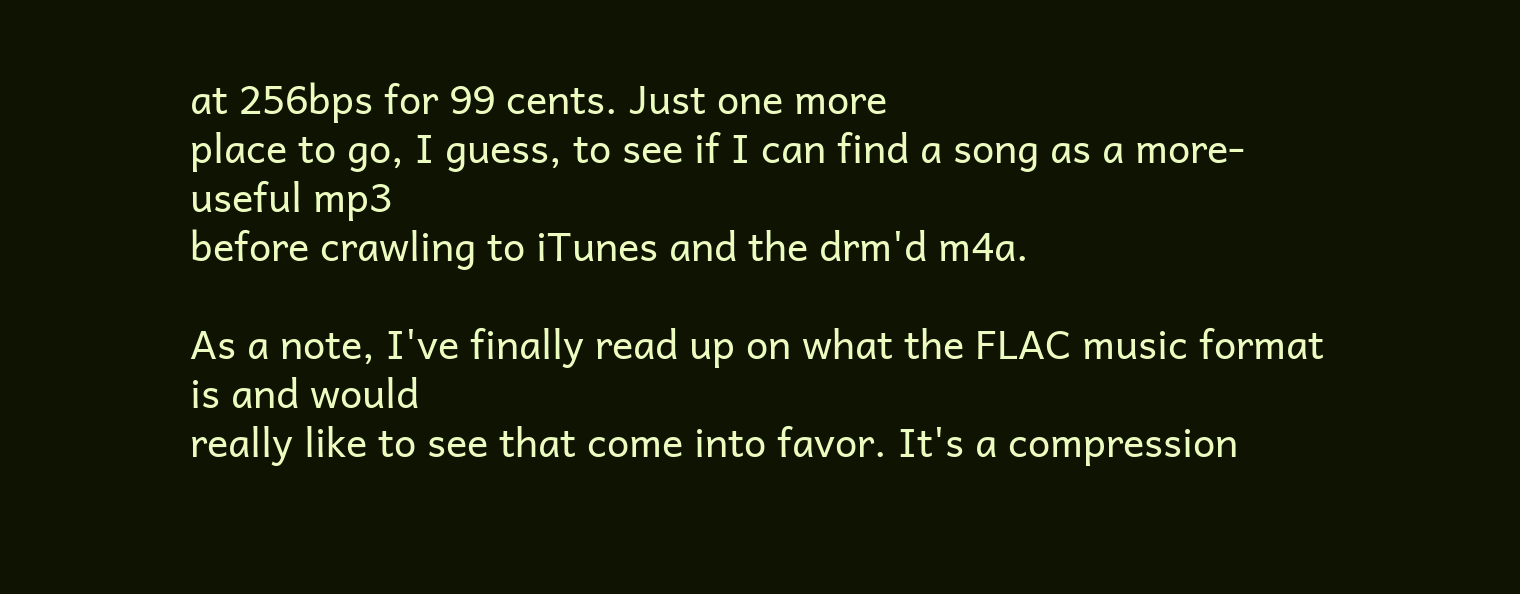at 256bps for 99 cents. Just one more
place to go, I guess, to see if I can find a song as a more-useful mp3
before crawling to iTunes and the drm'd m4a.

As a note, I've finally read up on what the FLAC music format is and would
really like to see that come into favor. It's a compression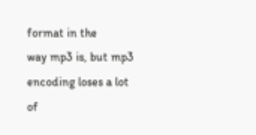format in the
way mp3 is, but mp3 encoding loses a lot of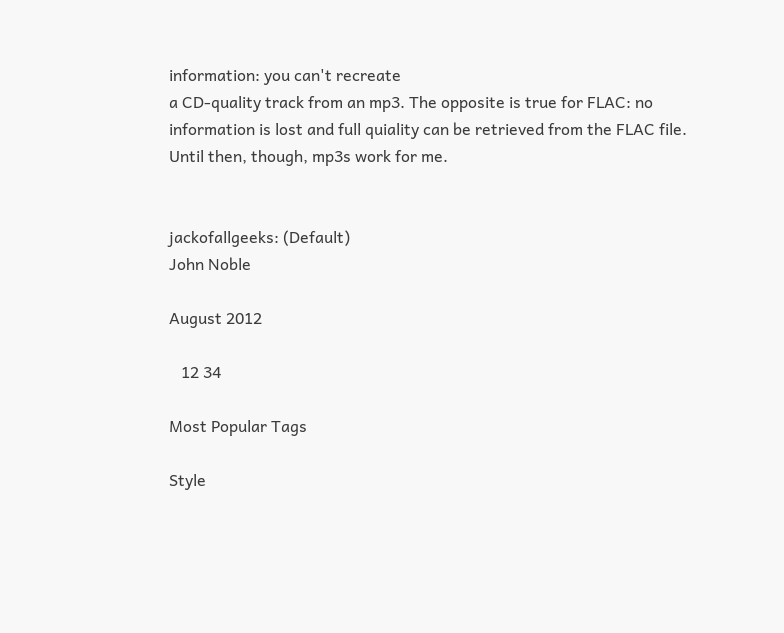information: you can't recreate
a CD-quality track from an mp3. The opposite is true for FLAC: no
information is lost and full quiality can be retrieved from the FLAC file.
Until then, though, mp3s work for me.


jackofallgeeks: (Default)
John Noble

August 2012

   12 34

Most Popular Tags

Style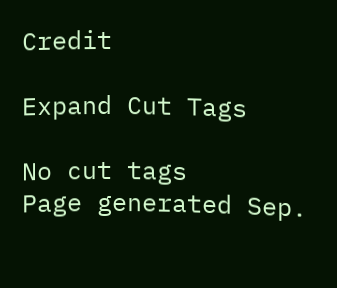Credit

Expand Cut Tags

No cut tags
Page generated Sep.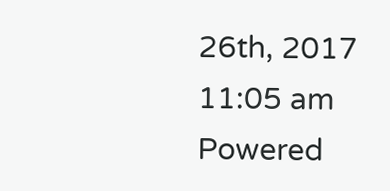26th, 2017 11:05 am
Powered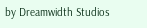by Dreamwidth Studios